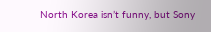North Korea isn’t funny, but Sony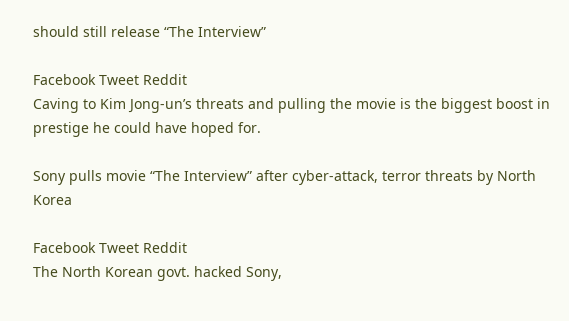should still release “The Interview”

Facebook Tweet Reddit
Caving to Kim Jong-un’s threats and pulling the movie is the biggest boost in prestige he could have hoped for.

Sony pulls movie “The Interview” after cyber-attack, terror threats by North Korea

Facebook Tweet Reddit
The North Korean govt. hacked Sony,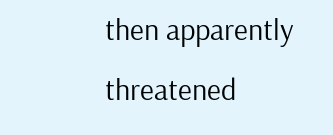then apparently threatened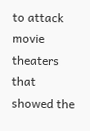to attack movie theaters that showed the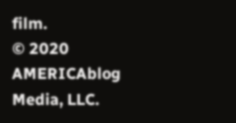film.
© 2020 AMERICAblog Media, LLC.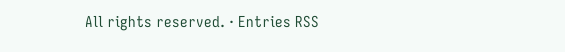All rights reserved. · Entries RSS